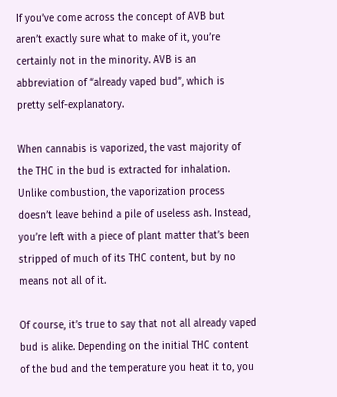If you’ve come across the concept of AVB but aren’t exactly sure what to make of it, you’re certainly not in the minority. AVB is an abbreviation of “already vaped bud”, which is pretty self-explanatory.

When cannabis is vaporized, the vast majority of the THC in the bud is extracted for inhalation. Unlike combustion, the vaporization process doesn’t leave behind a pile of useless ash. Instead, you’re left with a piece of plant matter that’s been stripped of much of its THC content, but by no means not all of it.

Of course, it’s true to say that not all already vaped bud is alike. Depending on the initial THC content of the bud and the temperature you heat it to, you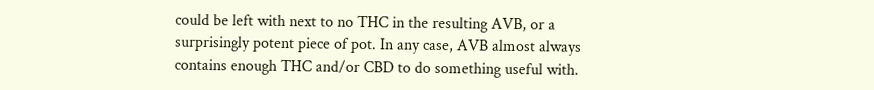could be left with next to no THC in the resulting AVB, or a surprisingly potent piece of pot. In any case, AVB almost always contains enough THC and/or CBD to do something useful with.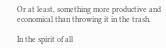Or at least, something more productive and economical than throwing it in the trash.

In the spirit of all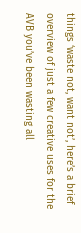things ‘waste not, want not’, here’s a brief overview of just a few creative uses for the AVB you’ve been wasting all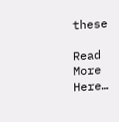these

Read More Here…